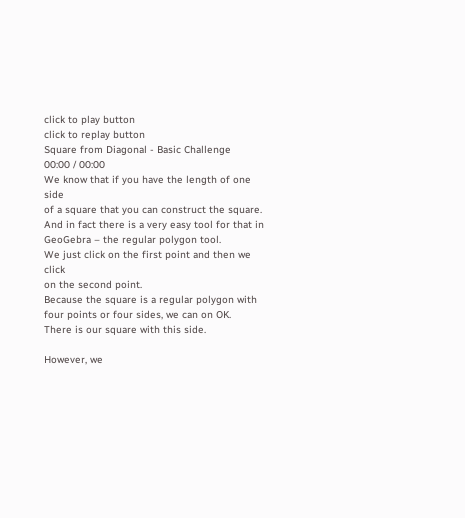click to play button
click to replay button
Square from Diagonal - Basic Challenge
00:00 / 00:00
We know that if you have the length of one side
of a square that you can construct the square.
And in fact there is a very easy tool for that in
GeoGebra – the regular polygon tool.
We just click on the first point and then we click
on the second point.
Because the square is a regular polygon with
four points or four sides, we can on OK.
There is our square with this side.

However, we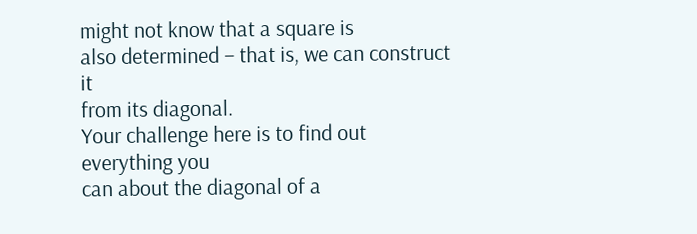might not know that a square is
also determined – that is, we can construct it
from its diagonal.
Your challenge here is to find out everything you
can about the diagonal of a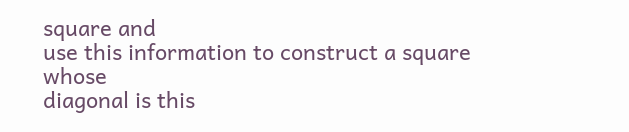square and
use this information to construct a square whose
diagonal is this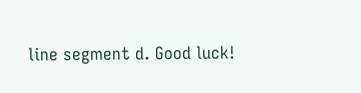line segment d. Good luck!